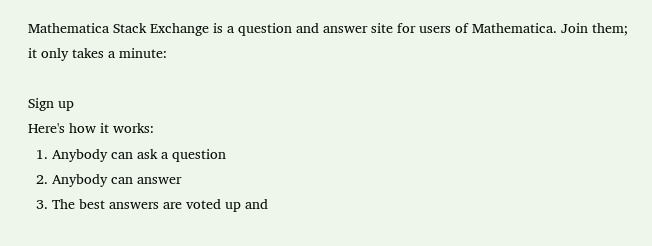Mathematica Stack Exchange is a question and answer site for users of Mathematica. Join them; it only takes a minute:

Sign up
Here's how it works:
  1. Anybody can ask a question
  2. Anybody can answer
  3. The best answers are voted up and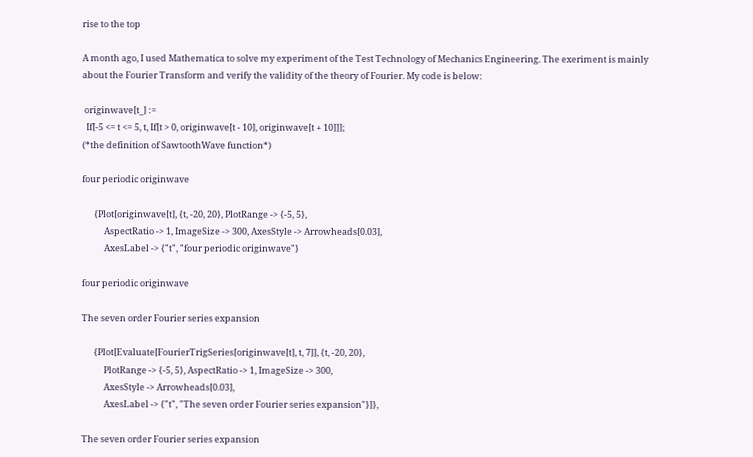rise to the top

A month ago, I used Mathematica to solve my experiment of the Test Technology of Mechanics Engineering. The exeriment is mainly about the Fourier Transform and verify the validity of the theory of Fourier. My code is below:

 originwave[t_] :=
  If[-5 <= t <= 5, t, If[t > 0, originwave[t - 10], originwave[t + 10]]];
(*the definition of SawtoothWave function*)

four periodic originwave

      {Plot[originwave[t], {t, -20, 20}, PlotRange -> {-5, 5},
           AspectRatio -> 1, ImageSize -> 300, AxesStyle -> Arrowheads[0.03],
           AxesLabel -> {"t", "four periodic originwave"}

four periodic originwave

The seven order Fourier series expansion

      {Plot[Evaluate[FourierTrigSeries[originwave[t], t, 7]], {t, -20, 20},
           PlotRange -> {-5, 5}, AspectRatio -> 1, ImageSize -> 300,
           AxesStyle -> Arrowheads[0.03],
           AxesLabel -> {"t", "The seven order Fourier series expansion"}]},

The seven order Fourier series expansion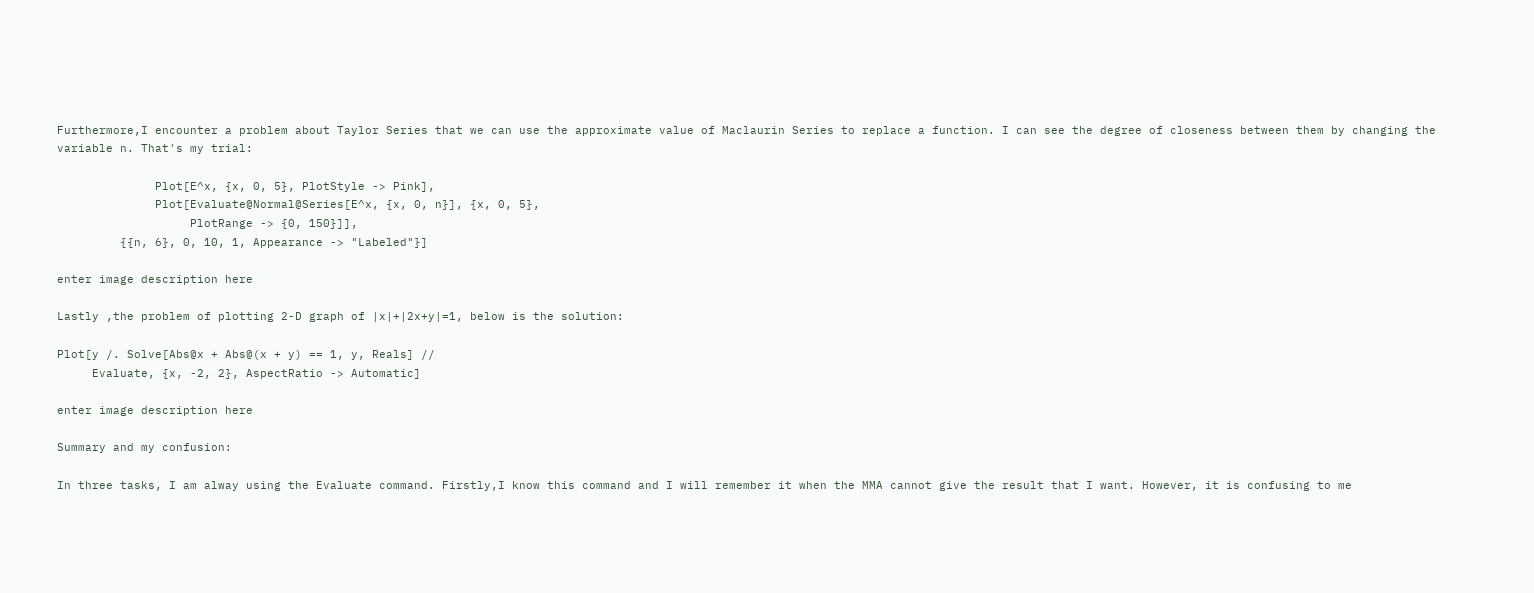Furthermore,I encounter a problem about Taylor Series that we can use the approximate value of Maclaurin Series to replace a function. I can see the degree of closeness between them by changing the variable n. That's my trial:

              Plot[E^x, {x, 0, 5}, PlotStyle -> Pink],
              Plot[Evaluate@Normal@Series[E^x, {x, 0, n}], {x, 0, 5},
                   PlotRange -> {0, 150}]],
         {{n, 6}, 0, 10, 1, Appearance -> "Labeled"}]

enter image description here

Lastly ,the problem of plotting 2-D graph of |x|+|2x+y|=1, below is the solution:

Plot[y /. Solve[Abs@x + Abs@(x + y) == 1, y, Reals] //
     Evaluate, {x, -2, 2}, AspectRatio -> Automatic]

enter image description here

Summary and my confusion:

In three tasks, I am alway using the Evaluate command. Firstly,I know this command and I will remember it when the MMA cannot give the result that I want. However, it is confusing to me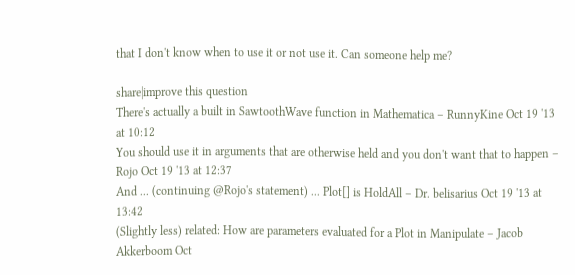that I don't know when to use it or not use it. Can someone help me?

share|improve this question
There's actually a built in SawtoothWave function in Mathematica – RunnyKine Oct 19 '13 at 10:12
You should use it in arguments that are otherwise held and you don't want that to happen – Rojo Oct 19 '13 at 12:37
And ... (continuing @Rojo's statement) ... Plot[] is HoldAll – Dr. belisarius Oct 19 '13 at 13:42
(Slightly less) related: How are parameters evaluated for a Plot in Manipulate – Jacob Akkerboom Oct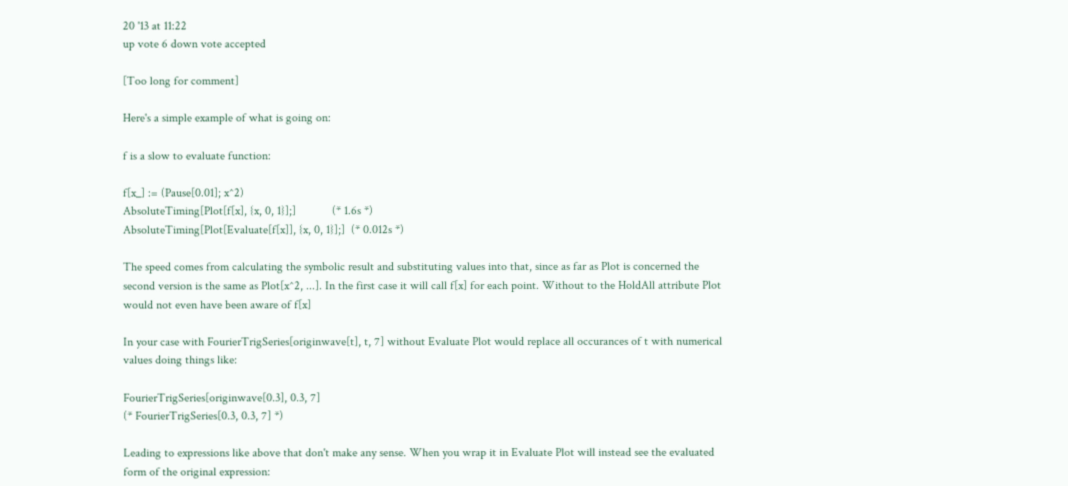20 '13 at 11:22
up vote 6 down vote accepted

[Too long for comment]

Here's a simple example of what is going on:

f is a slow to evaluate function:

f[x_] := (Pause[0.01]; x^2)
AbsoluteTiming[Plot[f[x], {x, 0, 1}];]            (* 1.6s *)
AbsoluteTiming[Plot[Evaluate[f[x]], {x, 0, 1}];]  (* 0.012s *)

The speed comes from calculating the symbolic result and substituting values into that, since as far as Plot is concerned the second version is the same as Plot[x^2, ...]. In the first case it will call f[x] for each point. Without to the HoldAll attribute Plot would not even have been aware of f[x]

In your case with FourierTrigSeries[originwave[t], t, 7] without Evaluate Plot would replace all occurances of t with numerical values doing things like:

FourierTrigSeries[originwave[0.3], 0.3, 7]
(* FourierTrigSeries[0.3, 0.3, 7] *)

Leading to expressions like above that don't make any sense. When you wrap it in Evaluate Plot will instead see the evaluated form of the original expression: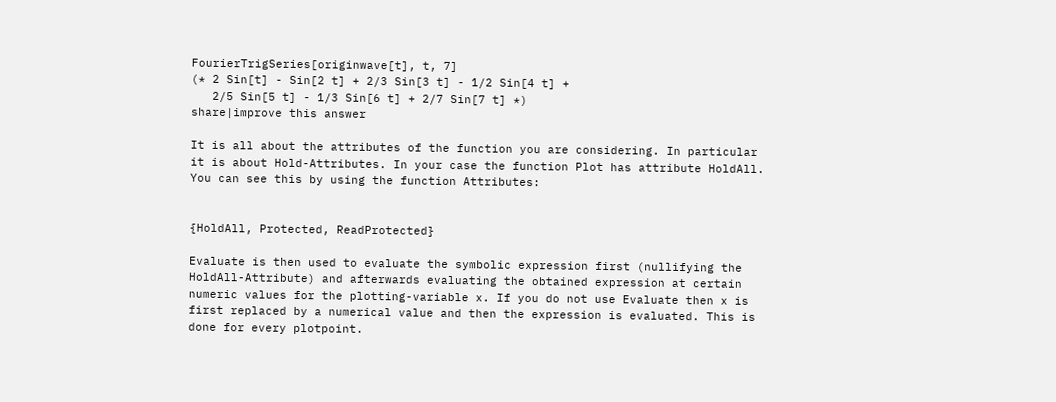FourierTrigSeries[originwave[t], t, 7]
(* 2 Sin[t] - Sin[2 t] + 2/3 Sin[3 t] - 1/2 Sin[4 t] +
   2/5 Sin[5 t] - 1/3 Sin[6 t] + 2/7 Sin[7 t] *)
share|improve this answer

It is all about the attributes of the function you are considering. In particular it is about Hold-Attributes. In your case the function Plot has attribute HoldAll. You can see this by using the function Attributes:


{HoldAll, Protected, ReadProtected}

Evaluate is then used to evaluate the symbolic expression first (nullifying the HoldAll-Attribute) and afterwards evaluating the obtained expression at certain numeric values for the plotting-variable x. If you do not use Evaluate then x is first replaced by a numerical value and then the expression is evaluated. This is done for every plotpoint.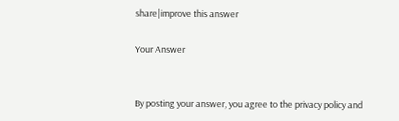share|improve this answer

Your Answer


By posting your answer, you agree to the privacy policy and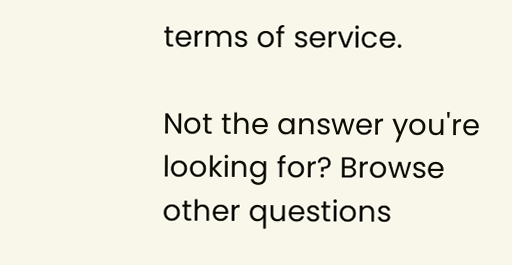terms of service.

Not the answer you're looking for? Browse other questions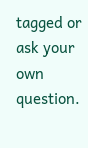tagged or ask your own question.